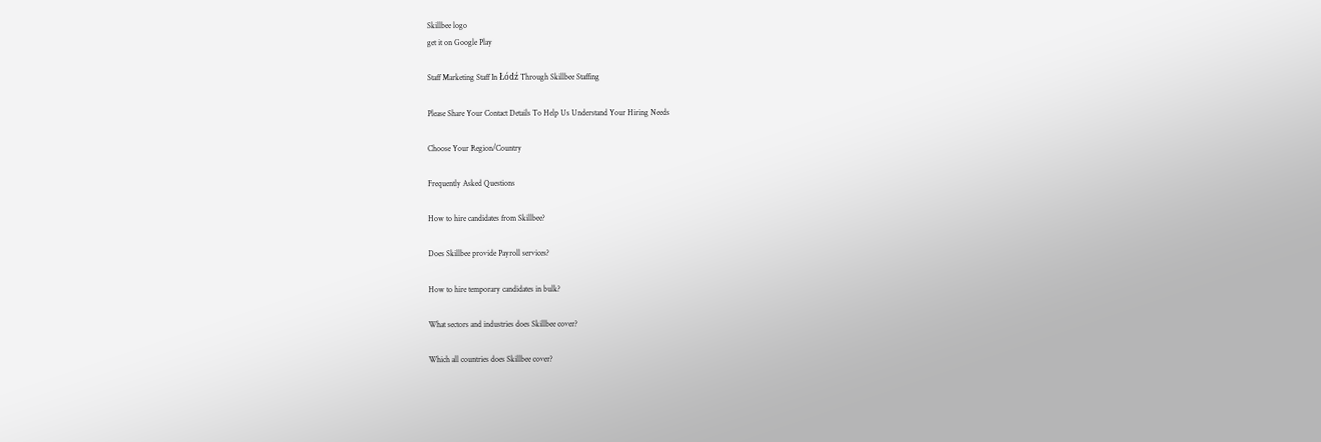Skillbee logo
get it on Google Play

Staff Marketing Staff In Łódź Through Skillbee Staffing

Please Share Your Contact Details To Help Us Understand Your Hiring Needs

Choose Your Region/Country

Frequently Asked Questions

How to hire candidates from Skillbee?

Does Skillbee provide Payroll services?

How to hire temporary candidates in bulk?

What sectors and industries does Skillbee cover?

Which all countries does Skillbee cover?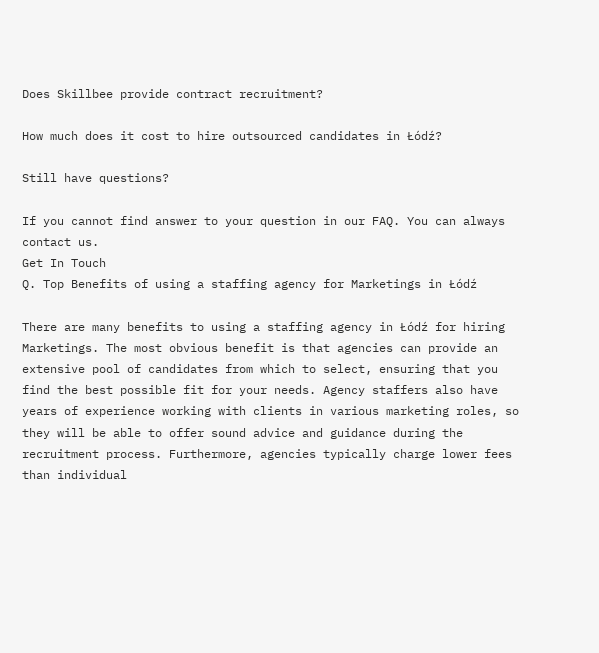Does Skillbee provide contract recruitment?

How much does it cost to hire outsourced candidates in Łódź?

Still have questions?

If you cannot find answer to your question in our FAQ. You can always contact us.
Get In Touch
Q. Top Benefits of using a staffing agency for Marketings in Łódź

There are many benefits to using a staffing agency in Łódź for hiring Marketings. The most obvious benefit is that agencies can provide an extensive pool of candidates from which to select, ensuring that you find the best possible fit for your needs. Agency staffers also have years of experience working with clients in various marketing roles, so they will be able to offer sound advice and guidance during the recruitment process. Furthermore, agencies typically charge lower fees than individual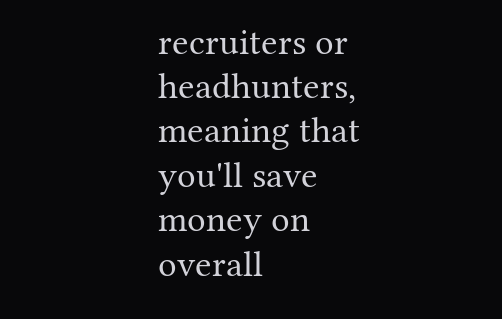recruiters or headhunters, meaning that you'll save money on overall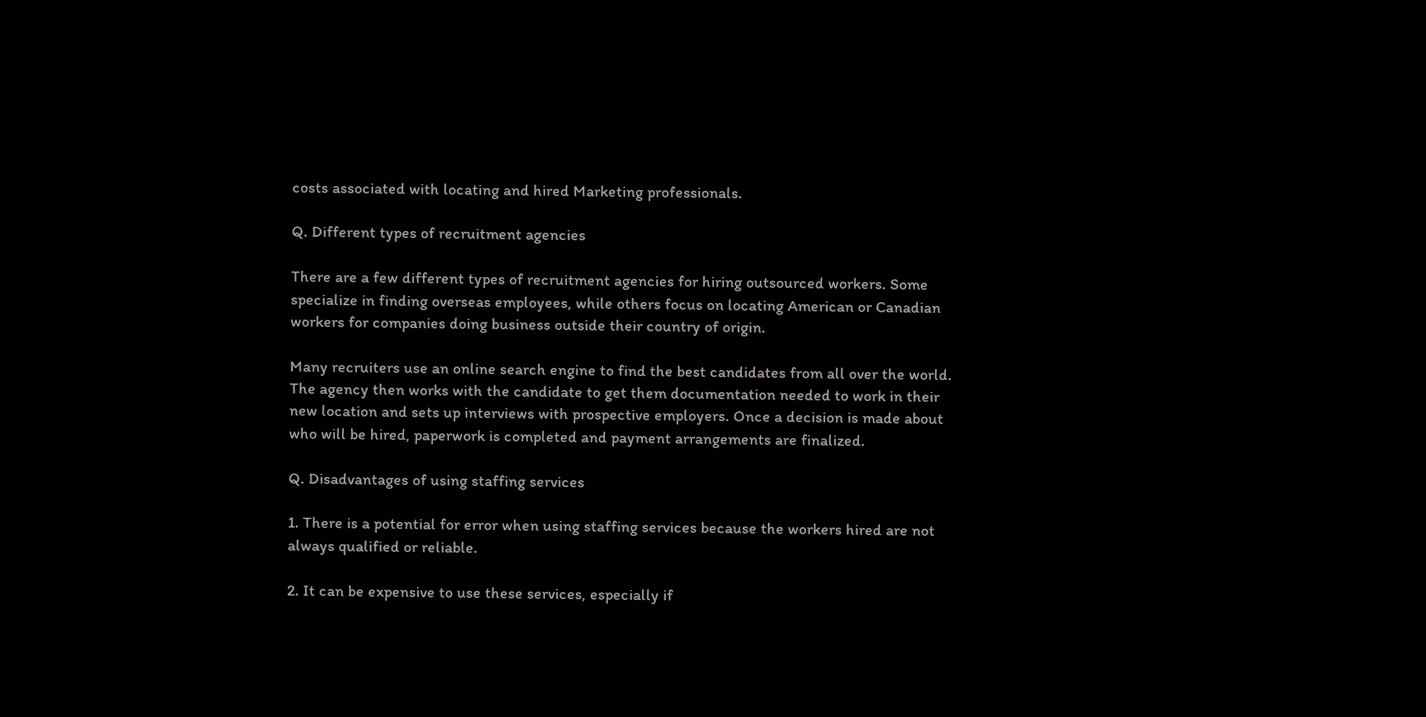costs associated with locating and hired Marketing professionals.

Q. Different types of recruitment agencies

There are a few different types of recruitment agencies for hiring outsourced workers. Some specialize in finding overseas employees, while others focus on locating American or Canadian workers for companies doing business outside their country of origin.

Many recruiters use an online search engine to find the best candidates from all over the world. The agency then works with the candidate to get them documentation needed to work in their new location and sets up interviews with prospective employers. Once a decision is made about who will be hired, paperwork is completed and payment arrangements are finalized.

Q. Disadvantages of using staffing services

1. There is a potential for error when using staffing services because the workers hired are not always qualified or reliable.

2. It can be expensive to use these services, especially if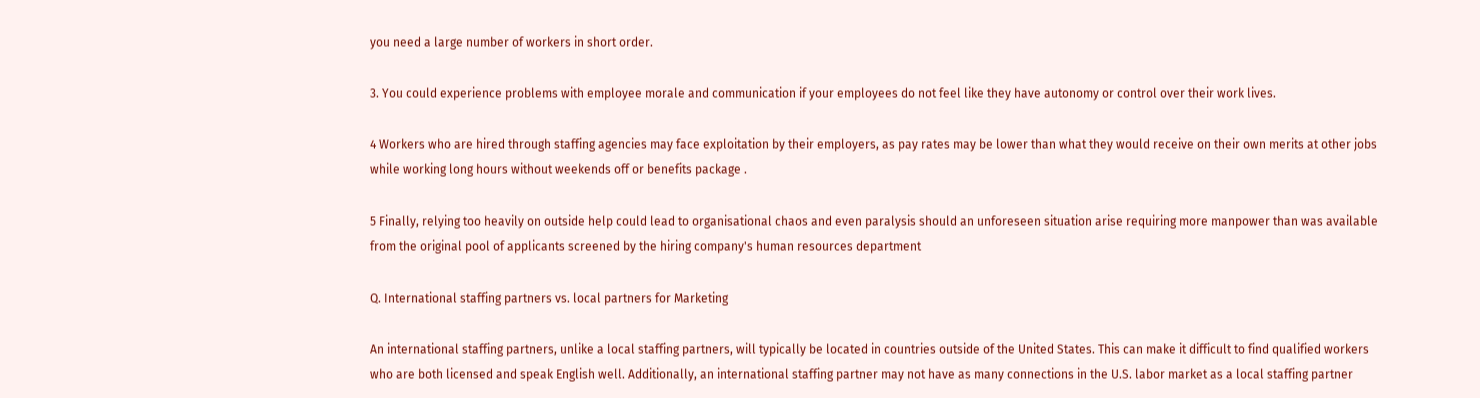you need a large number of workers in short order.

3. You could experience problems with employee morale and communication if your employees do not feel like they have autonomy or control over their work lives.

4 Workers who are hired through staffing agencies may face exploitation by their employers, as pay rates may be lower than what they would receive on their own merits at other jobs while working long hours without weekends off or benefits package .

5 Finally, relying too heavily on outside help could lead to organisational chaos and even paralysis should an unforeseen situation arise requiring more manpower than was available from the original pool of applicants screened by the hiring company's human resources department

Q. International staffing partners vs. local partners for Marketing

An international staffing partners, unlike a local staffing partners, will typically be located in countries outside of the United States. This can make it difficult to find qualified workers who are both licensed and speak English well. Additionally, an international staffing partner may not have as many connections in the U.S. labor market as a local staffing partner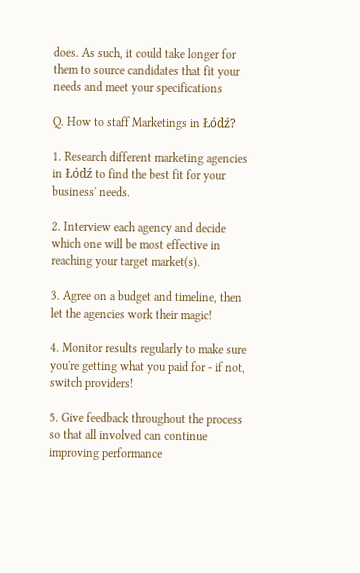does. As such, it could take longer for them to source candidates that fit your needs and meet your specifications

Q. How to staff Marketings in Łódź?

1. Research different marketing agencies in Łódź to find the best fit for your business' needs.

2. Interview each agency and decide which one will be most effective in reaching your target market(s).

3. Agree on a budget and timeline, then let the agencies work their magic!

4. Monitor results regularly to make sure you're getting what you paid for - if not, switch providers!

5. Give feedback throughout the process so that all involved can continue improving performance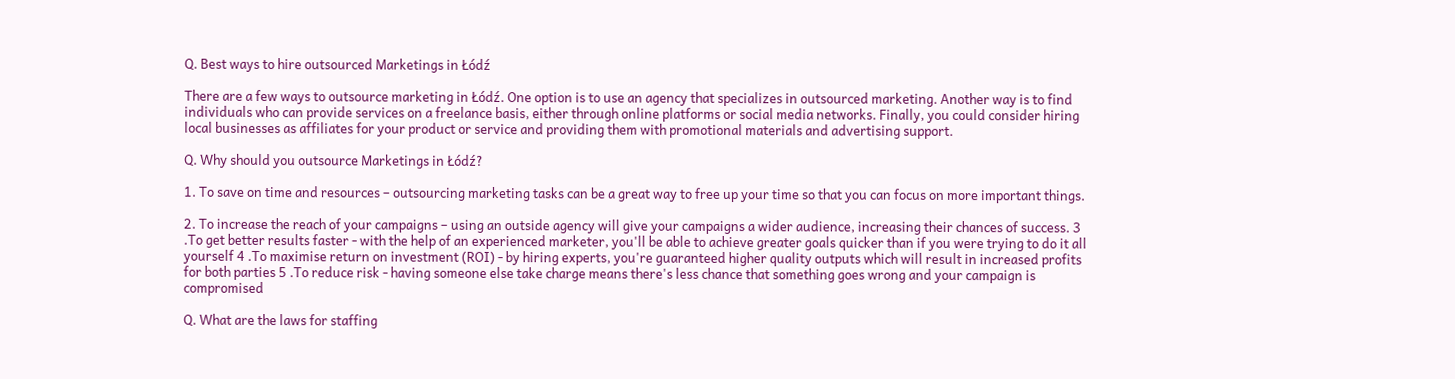Q. Best ways to hire outsourced Marketings in Łódź

There are a few ways to outsource marketing in Łódź. One option is to use an agency that specializes in outsourced marketing. Another way is to find individuals who can provide services on a freelance basis, either through online platforms or social media networks. Finally, you could consider hiring local businesses as affiliates for your product or service and providing them with promotional materials and advertising support.

Q. Why should you outsource Marketings in Łódź?

1. To save on time and resources – outsourcing marketing tasks can be a great way to free up your time so that you can focus on more important things.

2. To increase the reach of your campaigns – using an outside agency will give your campaigns a wider audience, increasing their chances of success. 3 .To get better results faster - with the help of an experienced marketer, you'll be able to achieve greater goals quicker than if you were trying to do it all yourself 4 .To maximise return on investment (ROI) - by hiring experts, you're guaranteed higher quality outputs which will result in increased profits for both parties 5 .To reduce risk - having someone else take charge means there's less chance that something goes wrong and your campaign is compromised

Q. What are the laws for staffing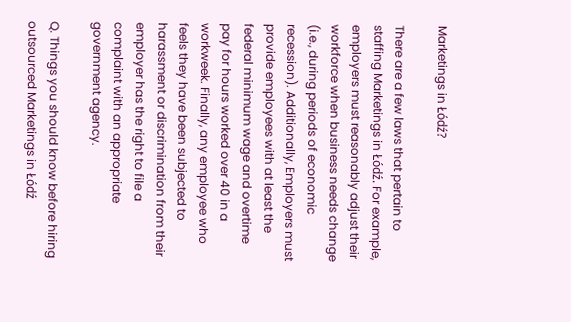Marketings in Łódź?

There are a few laws that pertain to staffing Marketings in Łódź. For example, employers must reasonably adjust their workforce when business needs change (i.e., during periods of economic recession). Additionally, Employers must provide employees with at least the federal minimum wage and overtime pay for hours worked over 40 in a workweek. Finally, any employee who feels they have been subjected to harassment or discrimination from their employer has the right to file a complaint with an appropriate government agency.

Q. Things you should know before hiring outsourced Marketings in Łódź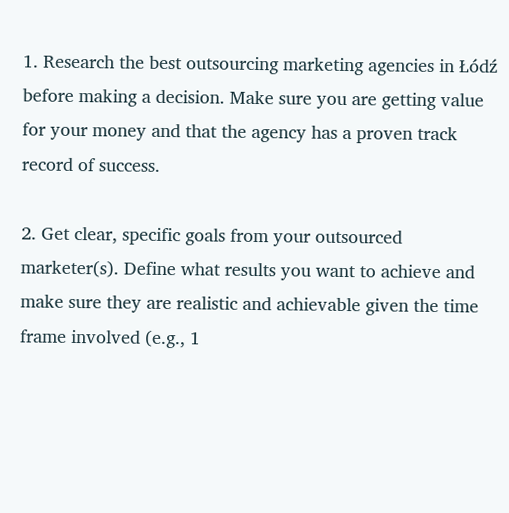1. Research the best outsourcing marketing agencies in Łódź before making a decision. Make sure you are getting value for your money and that the agency has a proven track record of success.

2. Get clear, specific goals from your outsourced marketer(s). Define what results you want to achieve and make sure they are realistic and achievable given the time frame involved (e.g., 1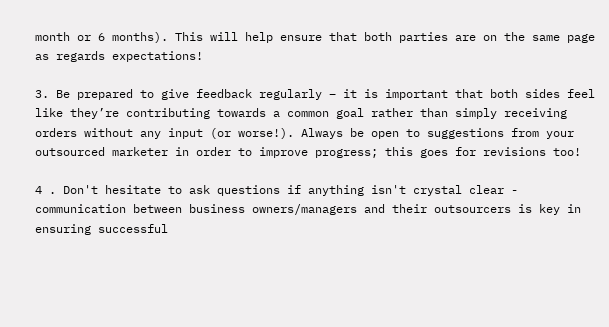month or 6 months). This will help ensure that both parties are on the same page as regards expectations!

3. Be prepared to give feedback regularly – it is important that both sides feel like they’re contributing towards a common goal rather than simply receiving orders without any input (or worse!). Always be open to suggestions from your outsourced marketer in order to improve progress; this goes for revisions too!

4 . Don't hesitate to ask questions if anything isn't crystal clear - communication between business owners/managers and their outsourcers is key in ensuring successful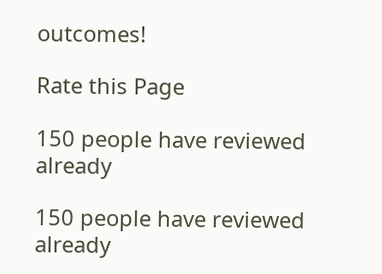outcomes!

Rate this Page

150 people have reviewed already

150 people have reviewed already